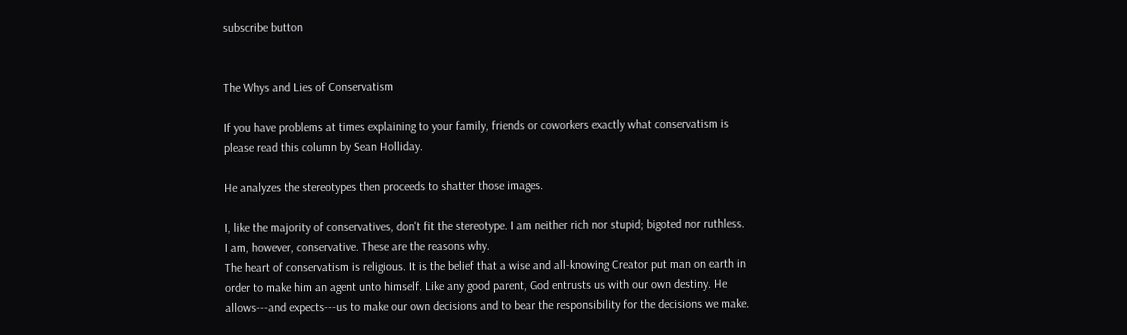subscribe button


The Whys and Lies of Conservatism

If you have problems at times explaining to your family, friends or coworkers exactly what conservatism is please read this column by Sean Holliday.

He analyzes the stereotypes then proceeds to shatter those images.

I, like the majority of conservatives, don't fit the stereotype. I am neither rich nor stupid; bigoted nor ruthless. I am, however, conservative. These are the reasons why.
The heart of conservatism is religious. It is the belief that a wise and all-knowing Creator put man on earth in order to make him an agent unto himself. Like any good parent, God entrusts us with our own destiny. He allows---and expects---us to make our own decisions and to bear the responsibility for the decisions we make.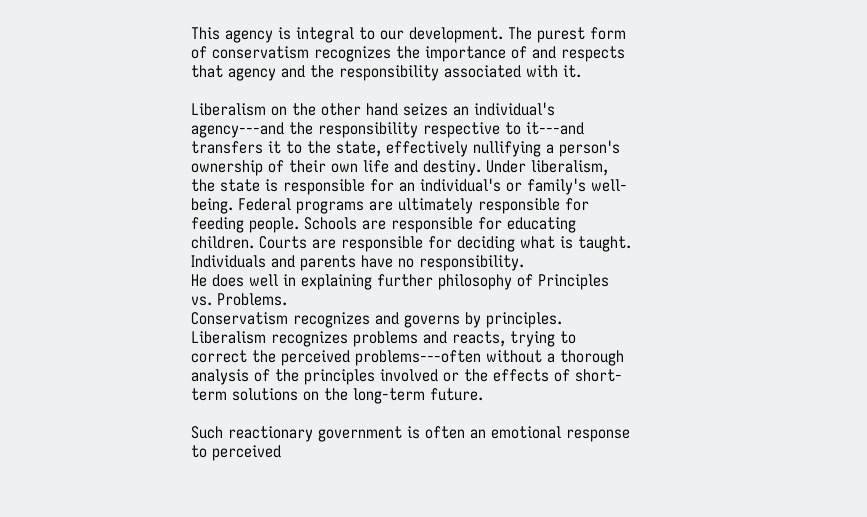This agency is integral to our development. The purest form of conservatism recognizes the importance of and respects that agency and the responsibility associated with it.

Liberalism on the other hand seizes an individual's agency---and the responsibility respective to it---and transfers it to the state, effectively nullifying a person's ownership of their own life and destiny. Under liberalism, the state is responsible for an individual's or family's well-being. Federal programs are ultimately responsible for feeding people. Schools are responsible for educating children. Courts are responsible for deciding what is taught. Individuals and parents have no responsibility.
He does well in explaining further philosophy of Principles vs. Problems.
Conservatism recognizes and governs by principles. Liberalism recognizes problems and reacts, trying to correct the perceived problems---often without a thorough analysis of the principles involved or the effects of short-term solutions on the long-term future.

Such reactionary government is often an emotional response to perceived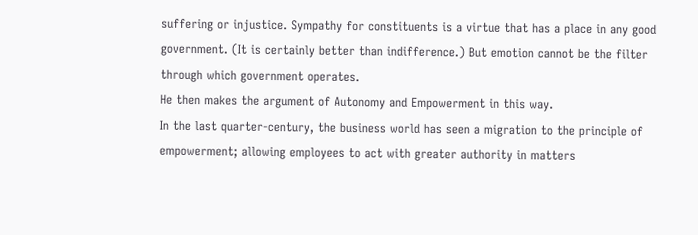suffering or injustice. Sympathy for constituents is a virtue that has a place in any good government. (It is certainly better than indifference.) But emotion cannot be the filter through which government operates.
He then makes the argument of Autonomy and Empowerment in this way.
In the last quarter-century, the business world has seen a migration to the principle of empowerment; allowing employees to act with greater authority in matters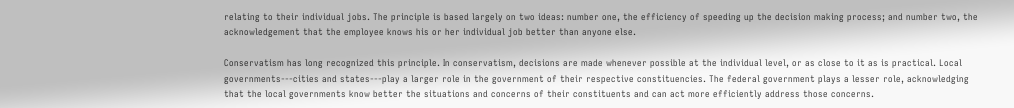relating to their individual jobs. The principle is based largely on two ideas: number one, the efficiency of speeding up the decision making process; and number two, the acknowledgement that the employee knows his or her individual job better than anyone else.

Conservatism has long recognized this principle. In conservatism, decisions are made whenever possible at the individual level, or as close to it as is practical. Local governments---cities and states---play a larger role in the government of their respective constituencies. The federal government plays a lesser role, acknowledging that the local governments know better the situations and concerns of their constituents and can act more efficiently address those concerns.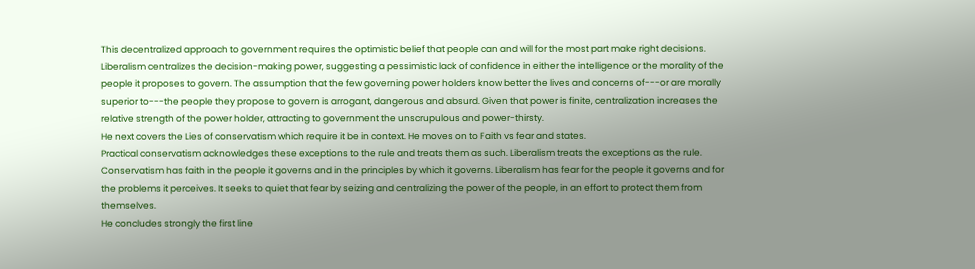This decentralized approach to government requires the optimistic belief that people can and will for the most part make right decisions. Liberalism centralizes the decision-making power, suggesting a pessimistic lack of confidence in either the intelligence or the morality of the people it proposes to govern. The assumption that the few governing power holders know better the lives and concerns of---or are morally superior to---the people they propose to govern is arrogant, dangerous and absurd. Given that power is finite, centralization increases the relative strength of the power holder, attracting to government the unscrupulous and power-thirsty.
He next covers the Lies of conservatism which require it be in context. He moves on to Faith vs fear and states.
Practical conservatism acknowledges these exceptions to the rule and treats them as such. Liberalism treats the exceptions as the rule. Conservatism has faith in the people it governs and in the principles by which it governs. Liberalism has fear for the people it governs and for the problems it perceives. It seeks to quiet that fear by seizing and centralizing the power of the people, in an effort to protect them from themselves.
He concludes strongly the first line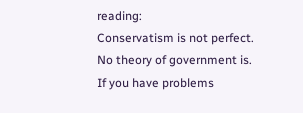reading:
Conservatism is not perfect. No theory of government is.
If you have problems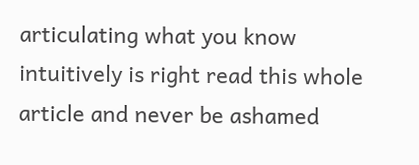articulating what you know intuitively is right read this whole article and never be ashamed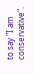to say "I am conservative".